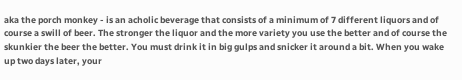aka the porch monkey - is an acholic beverage that consists of a minimum of 7 different liquors and of course a swill of beer. The stronger the liquor and the more variety you use the better and of course the skunkier the beer the better. You must drink it in big gulps and snicker it around a bit. When you wake up two days later, your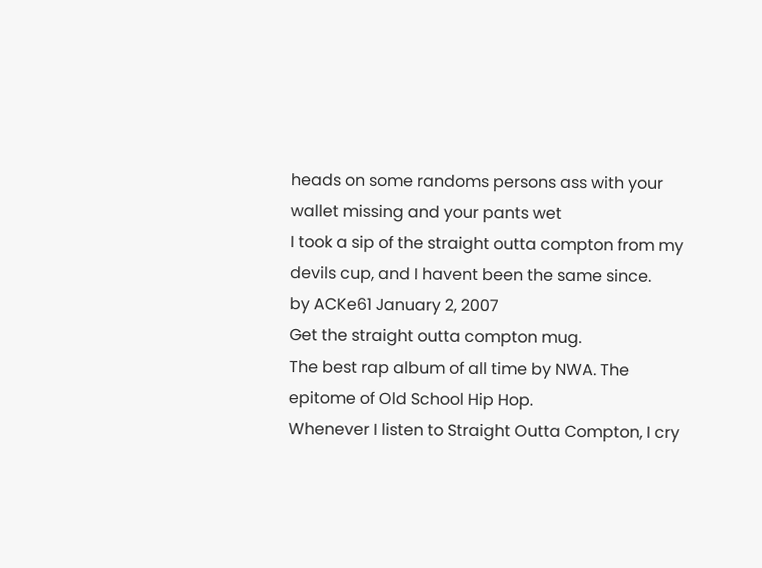heads on some randoms persons ass with your wallet missing and your pants wet
I took a sip of the straight outta compton from my devils cup, and I havent been the same since.
by ACKe61 January 2, 2007
Get the straight outta compton mug.
The best rap album of all time by NWA. The epitome of Old School Hip Hop.
Whenever I listen to Straight Outta Compton, I cry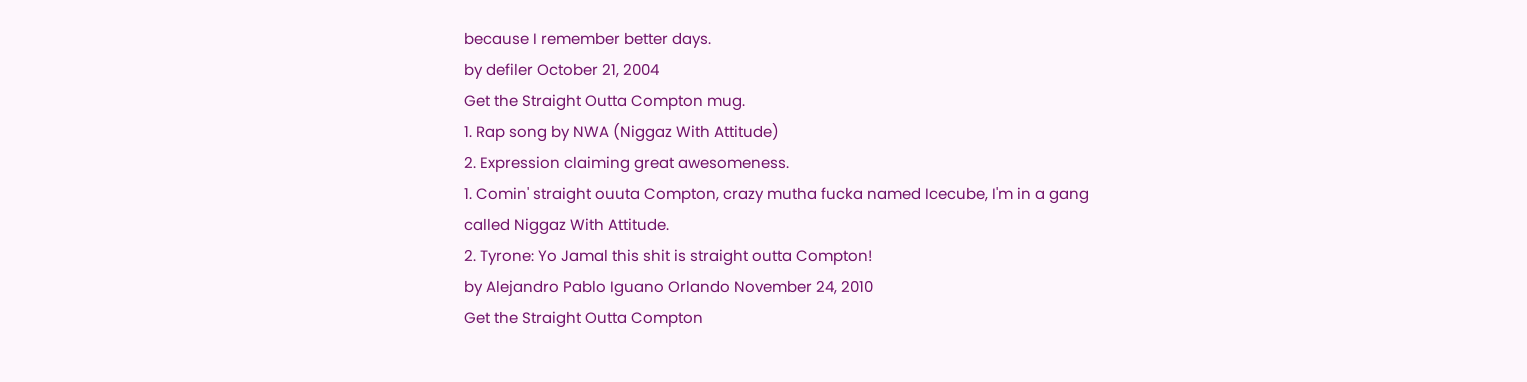because I remember better days.
by defiler October 21, 2004
Get the Straight Outta Compton mug.
1. Rap song by NWA (Niggaz With Attitude)
2. Expression claiming great awesomeness.
1. Comin' straight ouuta Compton, crazy mutha fucka named Icecube, I'm in a gang called Niggaz With Attitude.
2. Tyrone: Yo Jamal this shit is straight outta Compton!
by Alejandro Pablo Iguano Orlando November 24, 2010
Get the Straight Outta Compton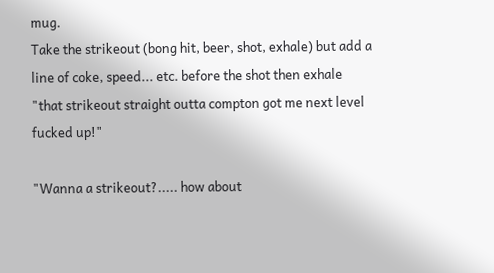mug.
Take the strikeout (bong hit, beer, shot, exhale) but add a line of coke, speed... etc. before the shot then exhale
"that strikeout straight outta compton got me next level fucked up!"

"Wanna a strikeout?..... how about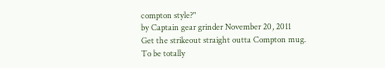compton style?"
by Captain gear grinder November 20, 2011
Get the strikeout straight outta Compton mug.
To be totally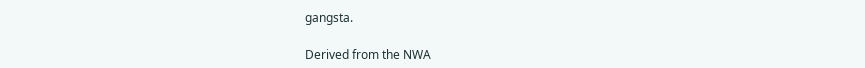gangsta.

Derived from the NWA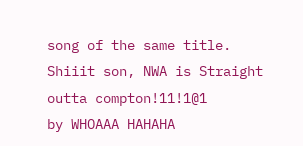song of the same title.
Shiiit son, NWA is Straight outta compton!11!1@1
by WHOAAA HAHAHA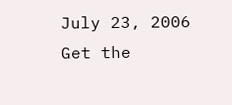July 23, 2006
Get the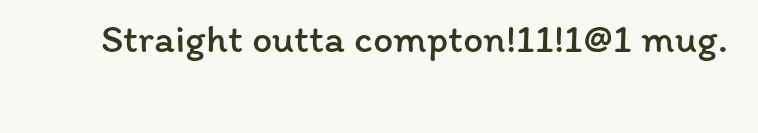Straight outta compton!11!1@1 mug.